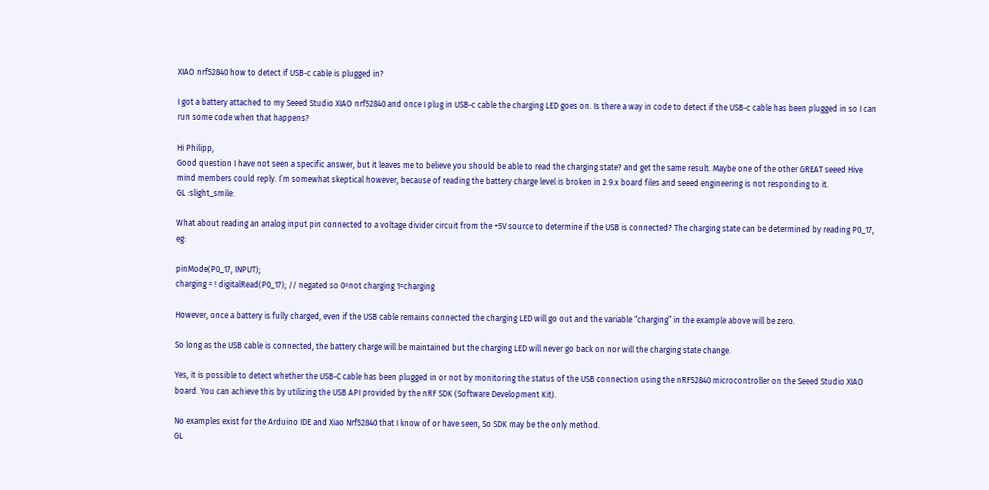XIAO nrf52840 how to detect if USB-c cable is plugged in?

I got a battery attached to my Seeed Studio XIAO nrf52840 and once I plug in USB-c cable the charging LED goes on. Is there a way in code to detect if the USB-c cable has been plugged in so I can run some code when that happens?

Hi Philipp,
Good question I have not seen a specific answer, but it leaves me to believe you should be able to read the charging state? and get the same result. Maybe one of the other GREAT seeed Hive mind members could reply. I’m somewhat skeptical however, because of reading the battery charge level is broken in 2.9.x board files and seeed engineering is not responding to it.
GL :slight_smile:

What about reading an analog input pin connected to a voltage divider circuit from the +5V source to determine if the USB is connected? The charging state can be determined by reading P0_17, eg:

pinMode(P0_17, INPUT);
charging = ! digitalRead(P0_17); // negated so 0=not charging 1=charging

However, once a battery is fully charged, even if the USB cable remains connected the charging LED will go out and the variable “charging” in the example above will be zero.

So long as the USB cable is connected, the battery charge will be maintained but the charging LED will never go back on nor will the charging state change.

Yes, it is possible to detect whether the USB-C cable has been plugged in or not by monitoring the status of the USB connection using the nRF52840 microcontroller on the Seeed Studio XIAO board. You can achieve this by utilizing the USB API provided by the nRF SDK (Software Development Kit).

No examples exist for the Arduino IDE and Xiao Nrf52840 that I know of or have seen, So SDK may be the only method.
GL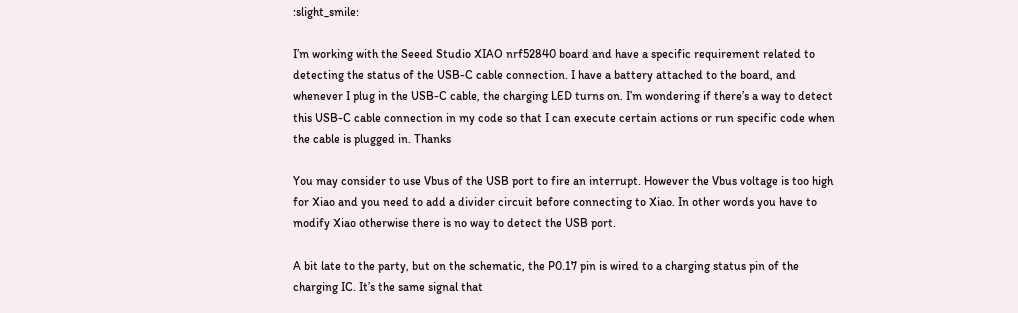:slight_smile:

I’m working with the Seeed Studio XIAO nrf52840 board and have a specific requirement related to detecting the status of the USB-C cable connection. I have a battery attached to the board, and whenever I plug in the USB-C cable, the charging LED turns on. I’m wondering if there’s a way to detect this USB-C cable connection in my code so that I can execute certain actions or run specific code when the cable is plugged in. Thanks

You may consider to use Vbus of the USB port to fire an interrupt. However the Vbus voltage is too high for Xiao and you need to add a divider circuit before connecting to Xiao. In other words you have to modify Xiao otherwise there is no way to detect the USB port.

A bit late to the party, but on the schematic, the P0.17 pin is wired to a charging status pin of the charging IC. It’s the same signal that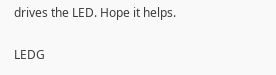drives the LED. Hope it helps.

LEDG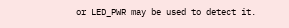or LED_PWR may be used to detect it.